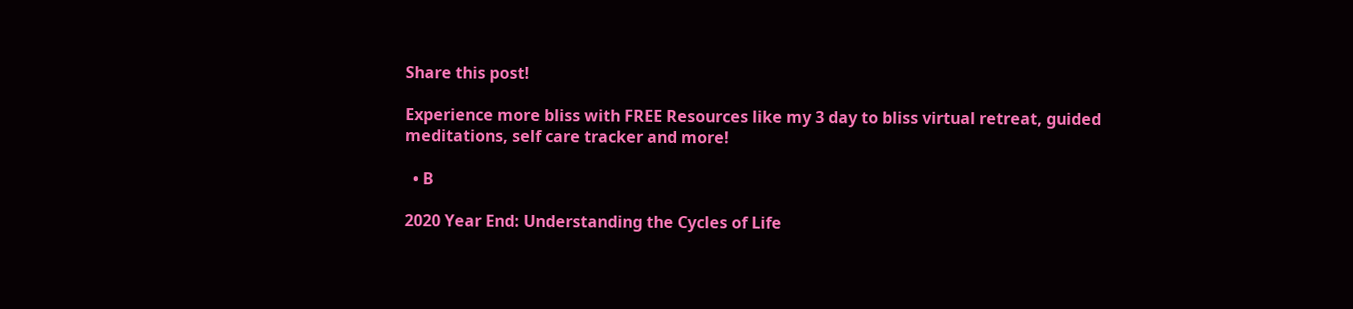Share this post!

Experience more bliss with FREE Resources like my 3 day to bliss virtual retreat, guided meditations, self care tracker and more!

  • B

2020 Year End: Understanding the Cycles of Life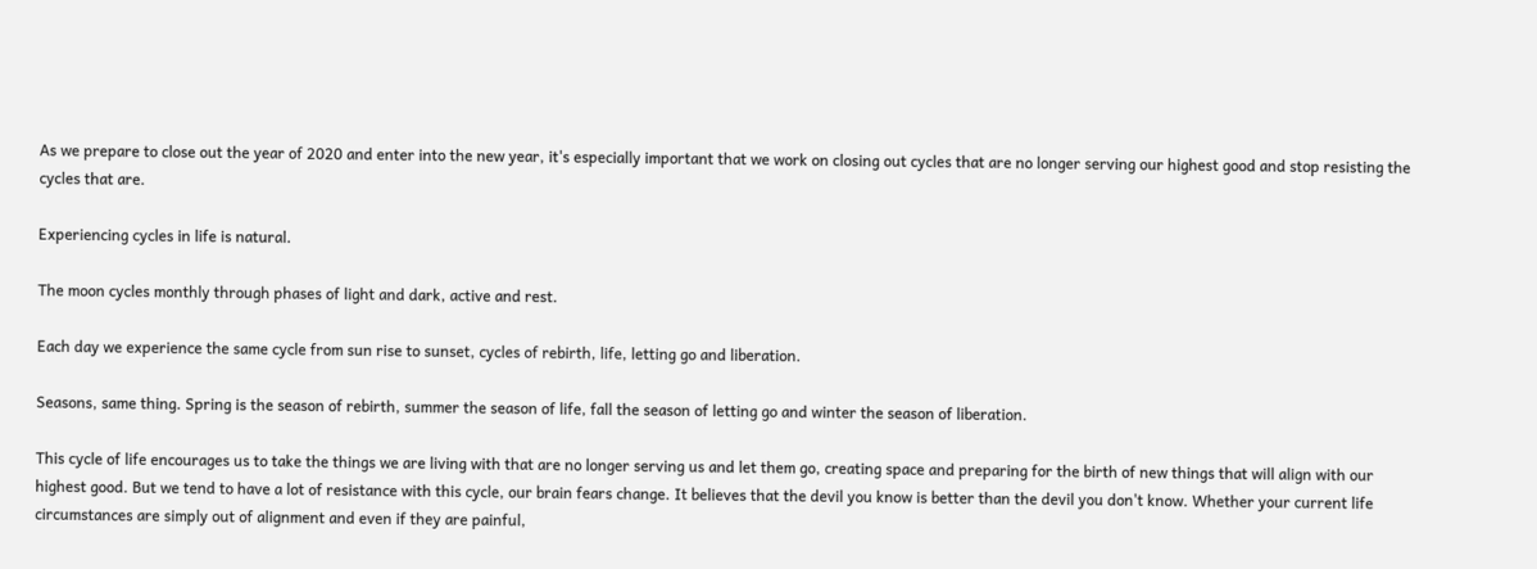As we prepare to close out the year of 2020 and enter into the new year, it's especially important that we work on closing out cycles that are no longer serving our highest good and stop resisting the cycles that are.

Experiencing cycles in life is natural.

The moon cycles monthly through phases of light and dark, active and rest.

Each day we experience the same cycle from sun rise to sunset, cycles of rebirth, life, letting go and liberation.

Seasons, same thing. Spring is the season of rebirth, summer the season of life, fall the season of letting go and winter the season of liberation.

This cycle of life encourages us to take the things we are living with that are no longer serving us and let them go, creating space and preparing for the birth of new things that will align with our highest good. But we tend to have a lot of resistance with this cycle, our brain fears change. It believes that the devil you know is better than the devil you don't know. Whether your current life circumstances are simply out of alignment and even if they are painful,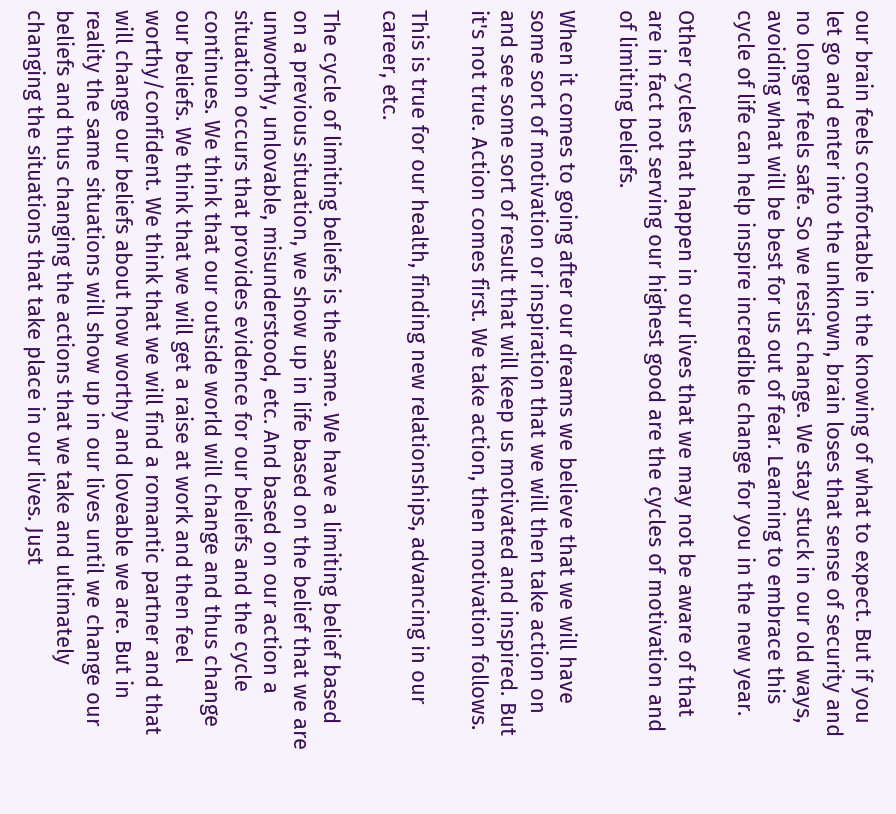our brain feels comfortable in the knowing of what to expect. But if you let go and enter into the unknown, brain loses that sense of security and no longer feels safe. So we resist change. We stay stuck in our old ways, avoiding what will be best for us out of fear. Learning to embrace this cycle of life can help inspire incredible change for you in the new year.

Other cycles that happen in our lives that we may not be aware of that are in fact not serving our highest good are the cycles of motivation and of limiting beliefs.

When it comes to going after our dreams we believe that we will have some sort of motivation or inspiration that we will then take action on and see some sort of result that will keep us motivated and inspired. But it's not true. Action comes first. We take action, then motivation follows.

This is true for our health, finding new relationships, advancing in our career, etc.

The cycle of limiting beliefs is the same. We have a limiting belief based on a previous situation, we show up in life based on the belief that we are unworthy, unlovable, misunderstood, etc. And based on our action a situation occurs that provides evidence for our beliefs and the cycle continues. We think that our outside world will change and thus change our beliefs. We think that we will get a raise at work and then feel worthy/confident. We think that we will find a romantic partner and that will change our beliefs about how worthy and loveable we are. But in reality the same situations will show up in our lives until we change our beliefs and thus changing the actions that we take and ultimately changing the situations that take place in our lives. Just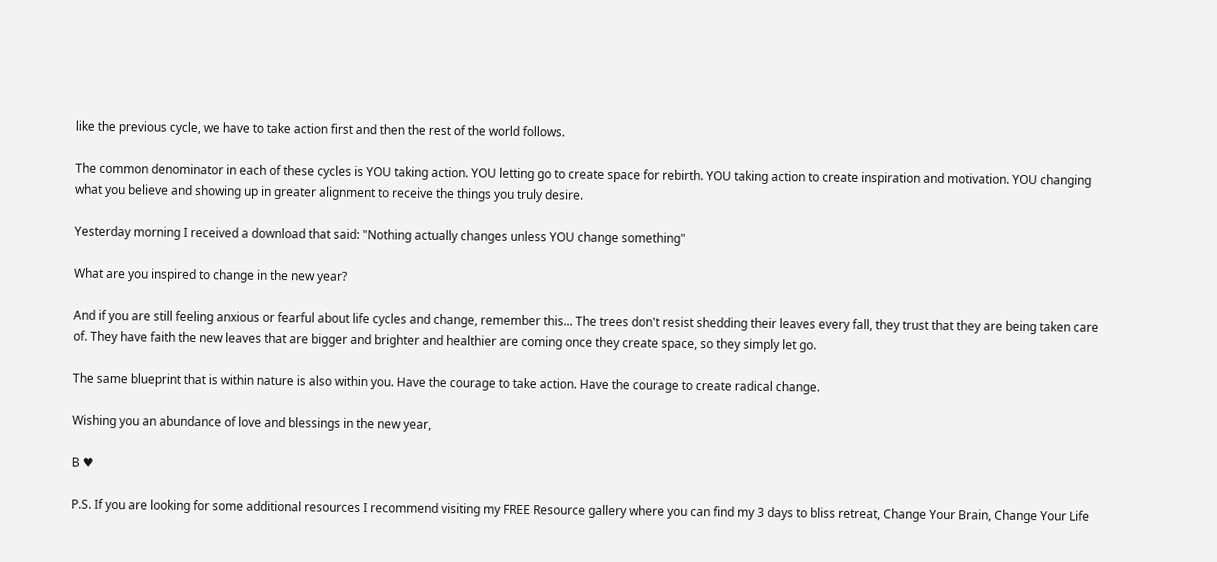like the previous cycle, we have to take action first and then the rest of the world follows.

The common denominator in each of these cycles is YOU taking action. YOU letting go to create space for rebirth. YOU taking action to create inspiration and motivation. YOU changing what you believe and showing up in greater alignment to receive the things you truly desire.

Yesterday morning I received a download that said: "Nothing actually changes unless YOU change something"

What are you inspired to change in the new year?

And if you are still feeling anxious or fearful about life cycles and change, remember this... The trees don't resist shedding their leaves every fall, they trust that they are being taken care of. They have faith the new leaves that are bigger and brighter and healthier are coming once they create space, so they simply let go.

The same blueprint that is within nature is also within you. Have the courage to take action. Have the courage to create radical change.

Wishing you an abundance of love and blessings in the new year,

B ♥

P.S. If you are looking for some additional resources I recommend visiting my FREE Resource gallery where you can find my 3 days to bliss retreat, Change Your Brain, Change Your Life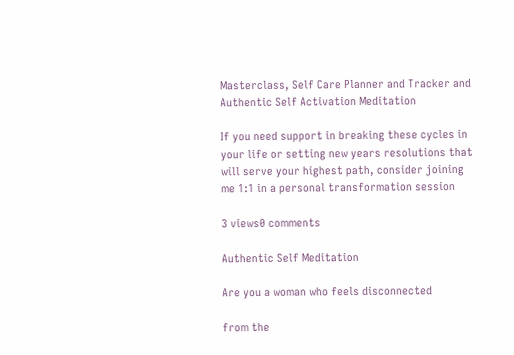Masterclass, Self Care Planner and Tracker and Authentic Self Activation Meditation

If you need support in breaking these cycles in your life or setting new years resolutions that will serve your highest path, consider joining me 1:1 in a personal transformation session

3 views0 comments

Authentic Self Meditation

Are you a woman who feels disconnected

from the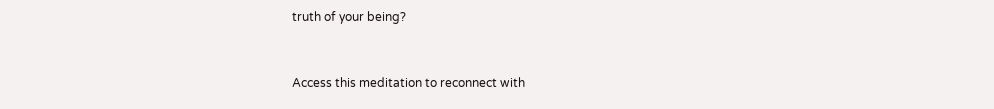truth of your being?


Access this meditation to reconnect with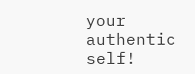your authentic self!